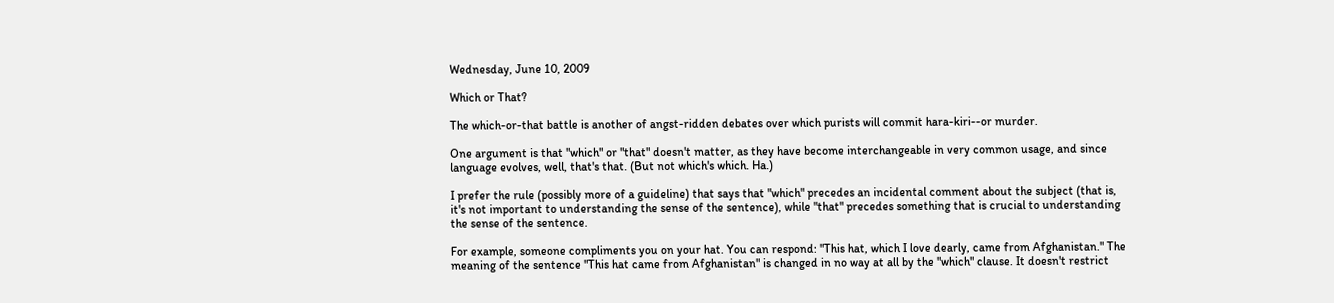Wednesday, June 10, 2009

Which or That?

The which-or-that battle is another of angst-ridden debates over which purists will commit hara-kiri--or murder.

One argument is that "which" or "that" doesn't matter, as they have become interchangeable in very common usage, and since language evolves, well, that's that. (But not which's which. Ha.)

I prefer the rule (possibly more of a guideline) that says that "which" precedes an incidental comment about the subject (that is, it's not important to understanding the sense of the sentence), while "that" precedes something that is crucial to understanding the sense of the sentence.

For example, someone compliments you on your hat. You can respond: "This hat, which I love dearly, came from Afghanistan." The meaning of the sentence "This hat came from Afghanistan" is changed in no way at all by the "which" clause. It doesn't restrict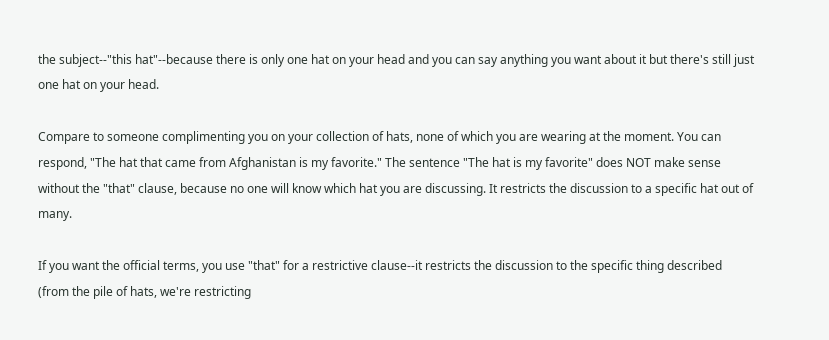the subject--"this hat"--because there is only one hat on your head and you can say anything you want about it but there's still just one hat on your head.

Compare to someone complimenting you on your collection of hats, none of which you are wearing at the moment. You can respond, "The hat that came from Afghanistan is my favorite." The sentence "The hat is my favorite" does NOT make sense without the "that" clause, because no one will know which hat you are discussing. It restricts the discussion to a specific hat out of many.

If you want the official terms, you use "that" for a restrictive clause--it restricts the discussion to the specific thing described (from the pile of hats, we're restricting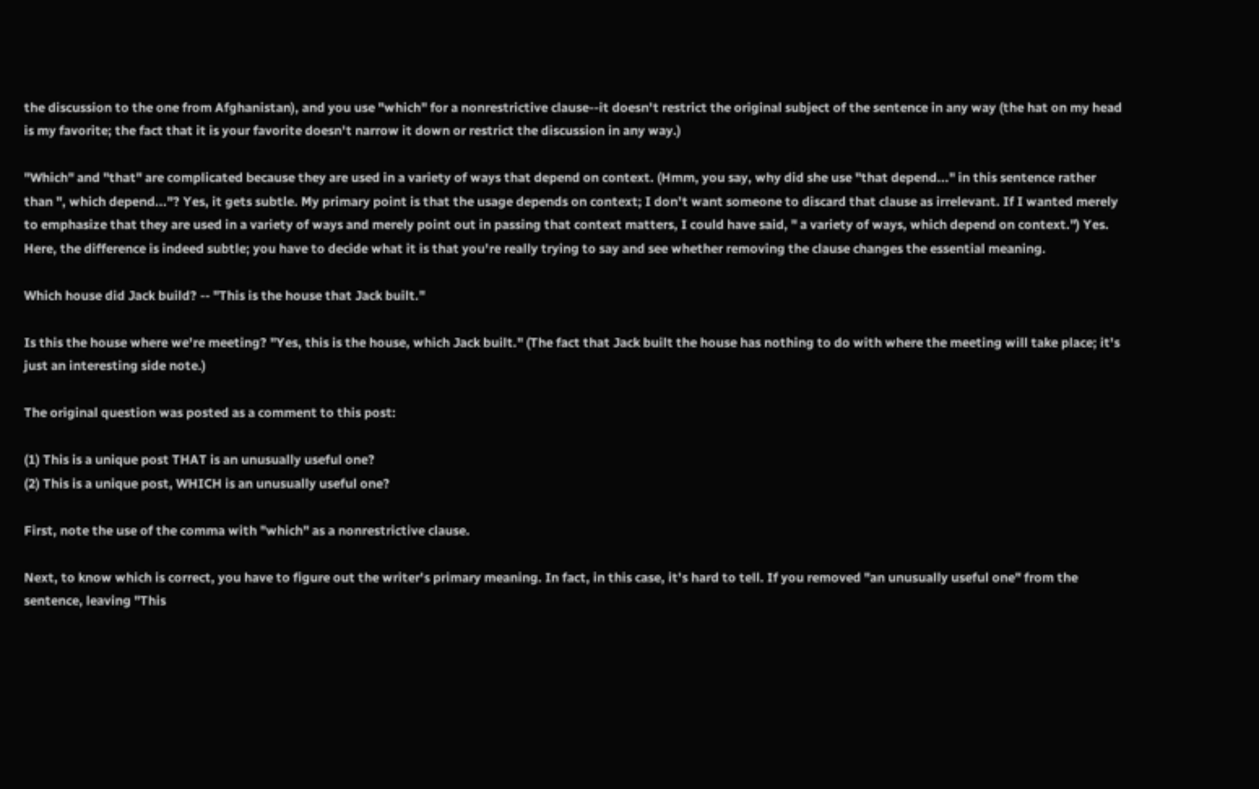the discussion to the one from Afghanistan), and you use "which" for a nonrestrictive clause--it doesn't restrict the original subject of the sentence in any way (the hat on my head is my favorite; the fact that it is your favorite doesn't narrow it down or restrict the discussion in any way.)

"Which" and "that" are complicated because they are used in a variety of ways that depend on context. (Hmm, you say, why did she use "that depend..." in this sentence rather than ", which depend..."? Yes, it gets subtle. My primary point is that the usage depends on context; I don't want someone to discard that clause as irrelevant. If I wanted merely to emphasize that they are used in a variety of ways and merely point out in passing that context matters, I could have said, " a variety of ways, which depend on context.") Yes. Here, the difference is indeed subtle; you have to decide what it is that you're really trying to say and see whether removing the clause changes the essential meaning.

Which house did Jack build? -- "This is the house that Jack built."

Is this the house where we're meeting? "Yes, this is the house, which Jack built." (The fact that Jack built the house has nothing to do with where the meeting will take place; it's just an interesting side note.)

The original question was posted as a comment to this post:

(1) This is a unique post THAT is an unusually useful one?
(2) This is a unique post, WHICH is an unusually useful one?

First, note the use of the comma with "which" as a nonrestrictive clause.

Next, to know which is correct, you have to figure out the writer's primary meaning. In fact, in this case, it's hard to tell. If you removed "an unusually useful one" from the sentence, leaving "This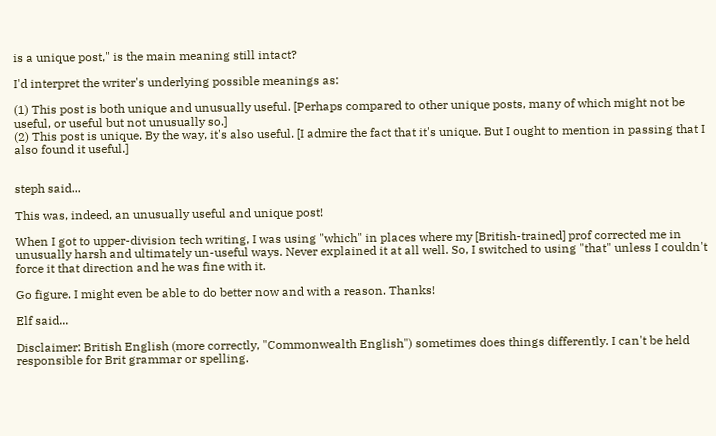is a unique post," is the main meaning still intact?

I'd interpret the writer's underlying possible meanings as:

(1) This post is both unique and unusually useful. [Perhaps compared to other unique posts, many of which might not be useful, or useful but not unusually so.]
(2) This post is unique. By the way, it's also useful. [I admire the fact that it's unique. But I ought to mention in passing that I also found it useful.]


steph said...

This was, indeed, an unusually useful and unique post!

When I got to upper-division tech writing, I was using "which" in places where my [British-trained] prof corrected me in unusually harsh and ultimately un-useful ways. Never explained it at all well. So, I switched to using "that" unless I couldn't force it that direction and he was fine with it.

Go figure. I might even be able to do better now and with a reason. Thanks!

Elf said...

Disclaimer: British English (more correctly, "Commonwealth English") sometimes does things differently. I can't be held responsible for Brit grammar or spelling.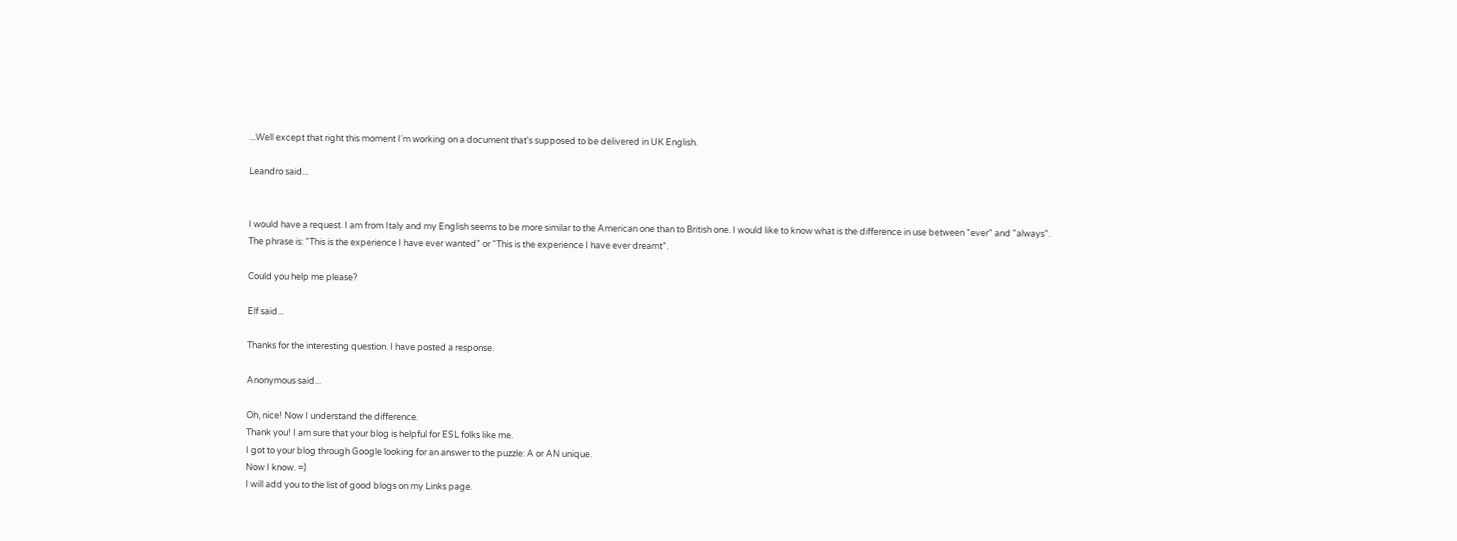...Well except that right this moment I'm working on a document that's supposed to be delivered in UK English.

Leandro said...


I would have a request. I am from Italy and my English seems to be more similar to the American one than to British one. I would like to know what is the difference in use between "ever" and "always".
The phrase is: "This is the experience I have ever wanted" or "This is the experience I have ever dreamt".

Could you help me please?

Elf said...

Thanks for the interesting question. I have posted a response.

Anonymous said...

Oh, nice! Now I understand the difference.
Thank you! I am sure that your blog is helpful for ESL folks like me.
I got to your blog through Google looking for an answer to the puzzle: A or AN unique.
Now I know. =)
I will add you to the list of good blogs on my Links page.